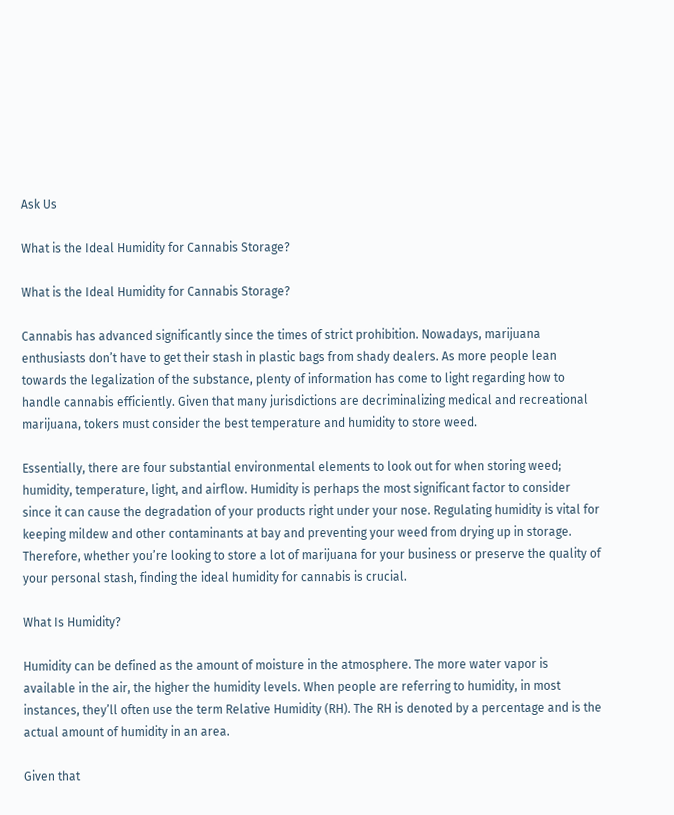Ask Us

What is the Ideal Humidity for Cannabis Storage?

What is the Ideal Humidity for Cannabis Storage?

Cannabis has advanced significantly since the times of strict prohibition. Nowadays, marijuana enthusiasts don’t have to get their stash in plastic bags from shady dealers. As more people lean towards the legalization of the substance, plenty of information has come to light regarding how to handle cannabis efficiently. Given that many jurisdictions are decriminalizing medical and recreational marijuana, tokers must consider the best temperature and humidity to store weed.

Essentially, there are four substantial environmental elements to look out for when storing weed; humidity, temperature, light, and airflow. Humidity is perhaps the most significant factor to consider since it can cause the degradation of your products right under your nose. Regulating humidity is vital for keeping mildew and other contaminants at bay and preventing your weed from drying up in storage. Therefore, whether you’re looking to store a lot of marijuana for your business or preserve the quality of your personal stash, finding the ideal humidity for cannabis is crucial.

What Is Humidity?

Humidity can be defined as the amount of moisture in the atmosphere. The more water vapor is available in the air, the higher the humidity levels. When people are referring to humidity, in most instances, they’ll often use the term Relative Humidity (RH). The RH is denoted by a percentage and is the actual amount of humidity in an area.

Given that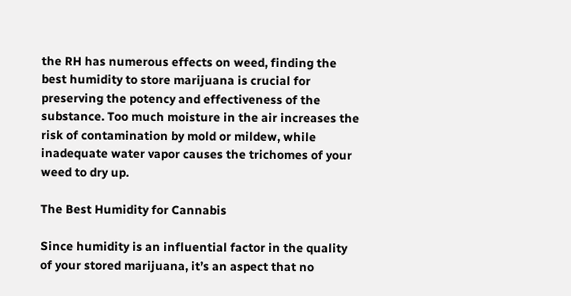the RH has numerous effects on weed, finding the best humidity to store marijuana is crucial for preserving the potency and effectiveness of the substance. Too much moisture in the air increases the risk of contamination by mold or mildew, while inadequate water vapor causes the trichomes of your weed to dry up.

The Best Humidity for Cannabis

Since humidity is an influential factor in the quality of your stored marijuana, it’s an aspect that no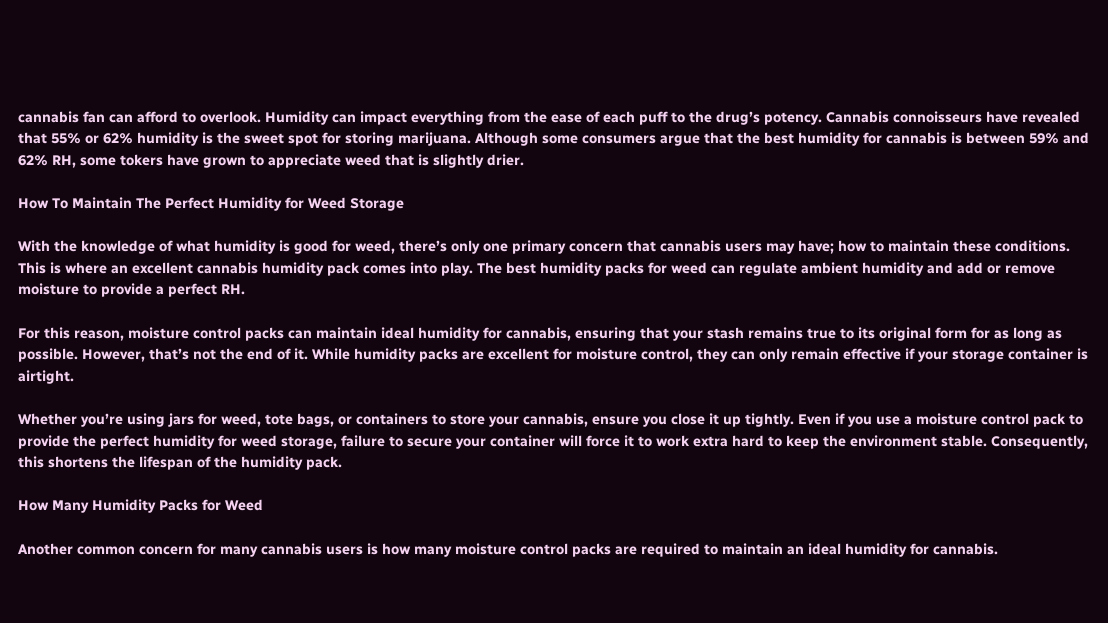cannabis fan can afford to overlook. Humidity can impact everything from the ease of each puff to the drug’s potency. Cannabis connoisseurs have revealed that 55% or 62% humidity is the sweet spot for storing marijuana. Although some consumers argue that the best humidity for cannabis is between 59% and 62% RH, some tokers have grown to appreciate weed that is slightly drier.

How To Maintain The Perfect Humidity for Weed Storage

With the knowledge of what humidity is good for weed, there’s only one primary concern that cannabis users may have; how to maintain these conditions. This is where an excellent cannabis humidity pack comes into play. The best humidity packs for weed can regulate ambient humidity and add or remove moisture to provide a perfect RH.

For this reason, moisture control packs can maintain ideal humidity for cannabis, ensuring that your stash remains true to its original form for as long as possible. However, that’s not the end of it. While humidity packs are excellent for moisture control, they can only remain effective if your storage container is airtight.

Whether you’re using jars for weed, tote bags, or containers to store your cannabis, ensure you close it up tightly. Even if you use a moisture control pack to provide the perfect humidity for weed storage, failure to secure your container will force it to work extra hard to keep the environment stable. Consequently, this shortens the lifespan of the humidity pack.

How Many Humidity Packs for Weed

Another common concern for many cannabis users is how many moisture control packs are required to maintain an ideal humidity for cannabis.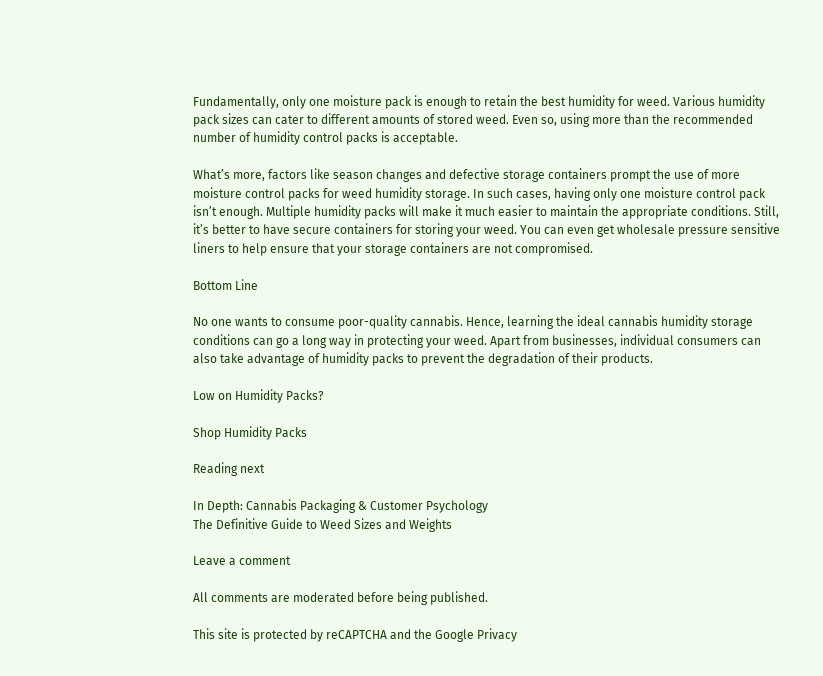Fundamentally, only one moisture pack is enough to retain the best humidity for weed. Various humidity pack sizes can cater to different amounts of stored weed. Even so, using more than the recommended number of humidity control packs is acceptable.

What’s more, factors like season changes and defective storage containers prompt the use of more moisture control packs for weed humidity storage. In such cases, having only one moisture control pack isn’t enough. Multiple humidity packs will make it much easier to maintain the appropriate conditions. Still, it’s better to have secure containers for storing your weed. You can even get wholesale pressure sensitive liners to help ensure that your storage containers are not compromised.

Bottom Line

No one wants to consume poor-quality cannabis. Hence, learning the ideal cannabis humidity storage conditions can go a long way in protecting your weed. Apart from businesses, individual consumers can also take advantage of humidity packs to prevent the degradation of their products.

Low on Humidity Packs?

Shop Humidity Packs

Reading next

In Depth: Cannabis Packaging & Customer Psychology
The Definitive Guide to Weed Sizes and Weights

Leave a comment

All comments are moderated before being published.

This site is protected by reCAPTCHA and the Google Privacy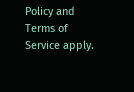Policy and Terms of Service apply.